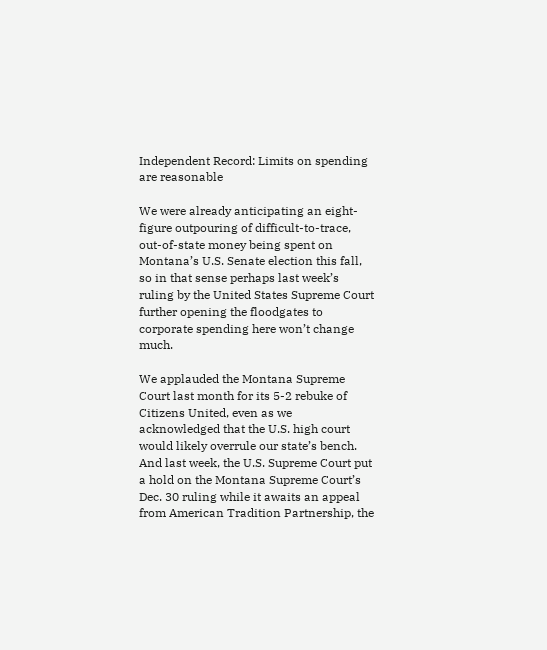Independent Record: Limits on spending are reasonable

We were already anticipating an eight-figure outpouring of difficult-to-trace, out-of-state money being spent on Montana’s U.S. Senate election this fall, so in that sense perhaps last week’s ruling by the United States Supreme Court further opening the floodgates to corporate spending here won’t change much.

We applauded the Montana Supreme Court last month for its 5-2 rebuke of Citizens United, even as we acknowledged that the U.S. high court would likely overrule our state’s bench. And last week, the U.S. Supreme Court put a hold on the Montana Supreme Court’s Dec. 30 ruling while it awaits an appeal from American Tradition Partnership, the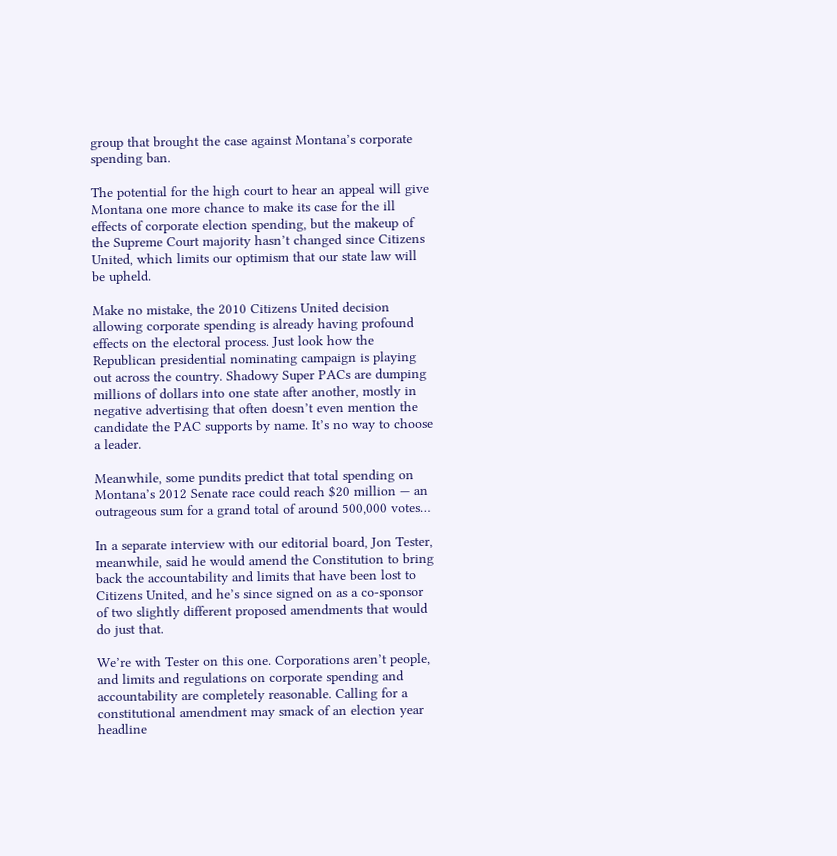group that brought the case against Montana’s corporate spending ban.

The potential for the high court to hear an appeal will give Montana one more chance to make its case for the ill effects of corporate election spending, but the makeup of the Supreme Court majority hasn’t changed since Citizens United, which limits our optimism that our state law will be upheld.

Make no mistake, the 2010 Citizens United decision allowing corporate spending is already having profound effects on the electoral process. Just look how the Republican presidential nominating campaign is playing out across the country. Shadowy Super PACs are dumping millions of dollars into one state after another, mostly in negative advertising that often doesn’t even mention the candidate the PAC supports by name. It’s no way to choose a leader.

Meanwhile, some pundits predict that total spending on Montana’s 2012 Senate race could reach $20 million — an outrageous sum for a grand total of around 500,000 votes…

In a separate interview with our editorial board, Jon Tester, meanwhile, said he would amend the Constitution to bring back the accountability and limits that have been lost to Citizens United, and he’s since signed on as a co-sponsor of two slightly different proposed amendments that would do just that.

We’re with Tester on this one. Corporations aren’t people, and limits and regulations on corporate spending and accountability are completely reasonable. Calling for a constitutional amendment may smack of an election year headline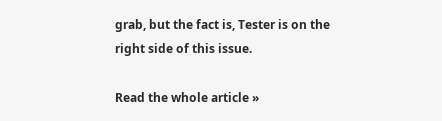grab, but the fact is, Tester is on the right side of this issue.

Read the whole article »